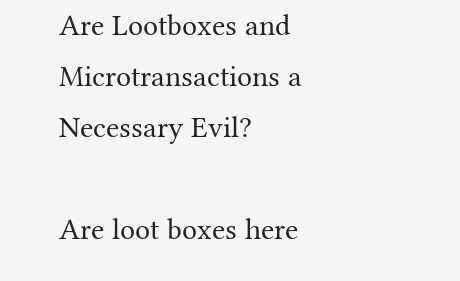Are Lootboxes and Microtransactions a Necessary Evil?

Are loot boxes here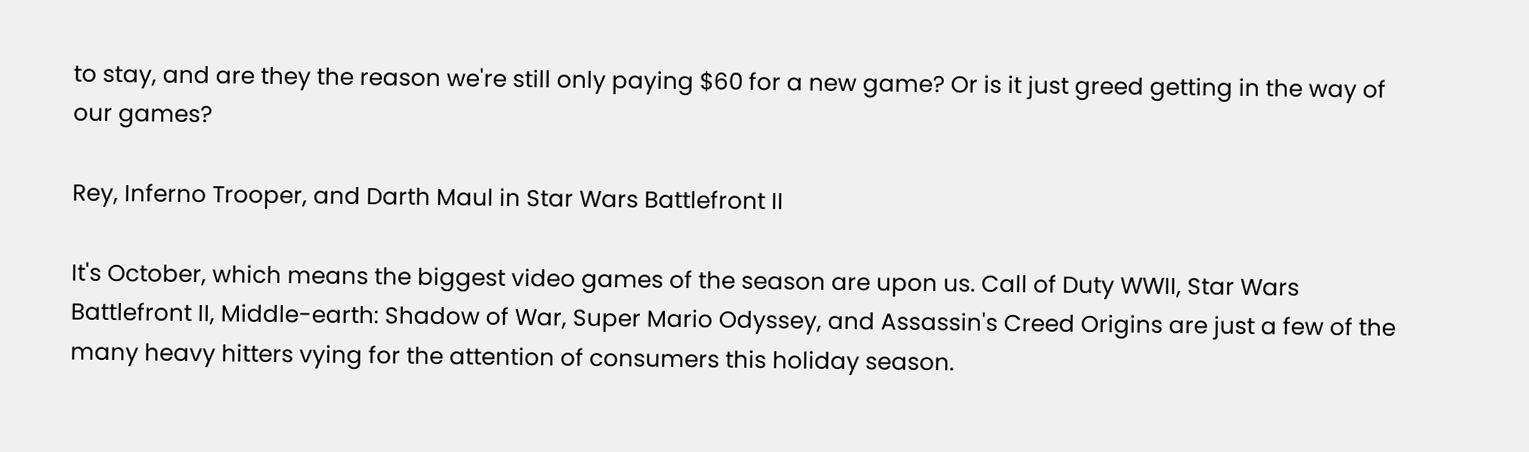to stay, and are they the reason we're still only paying $60 for a new game? Or is it just greed getting in the way of our games?

Rey, Inferno Trooper, and Darth Maul in Star Wars Battlefront II

It's October, which means the biggest video games of the season are upon us. Call of Duty WWII, Star Wars Battlefront II, Middle-earth: Shadow of War, Super Mario Odyssey, and Assassin's Creed Origins are just a few of the many heavy hitters vying for the attention of consumers this holiday season.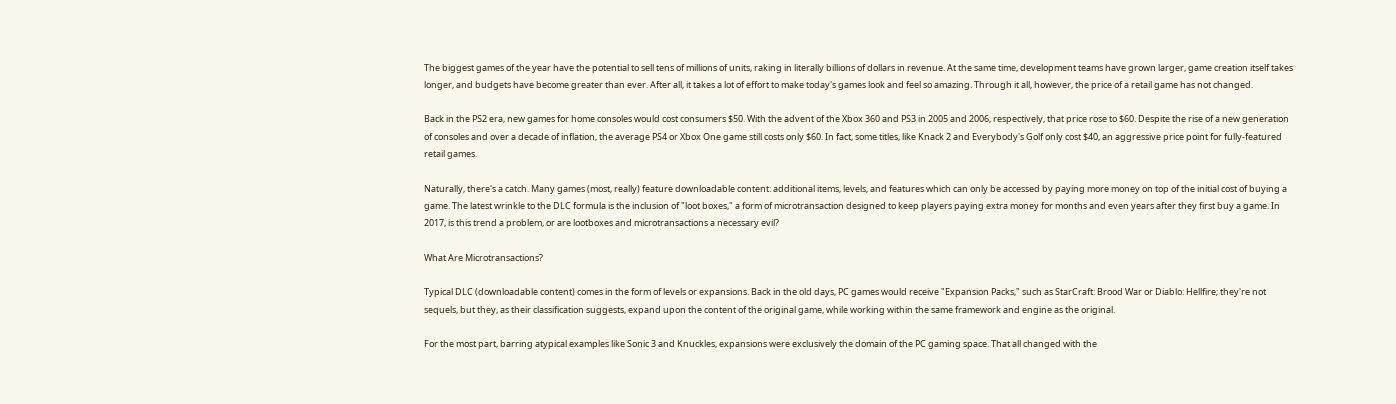The biggest games of the year have the potential to sell tens of millions of units, raking in literally billions of dollars in revenue. At the same time, development teams have grown larger, game creation itself takes longer, and budgets have become greater than ever. After all, it takes a lot of effort to make today's games look and feel so amazing. Through it all, however, the price of a retail game has not changed.

Back in the PS2 era, new games for home consoles would cost consumers $50. With the advent of the Xbox 360 and PS3 in 2005 and 2006, respectively, that price rose to $60. Despite the rise of a new generation of consoles and over a decade of inflation, the average PS4 or Xbox One game still costs only $60. In fact, some titles, like Knack 2 and Everybody's Golf only cost $40, an aggressive price point for fully-featured retail games.

Naturally, there's a catch. Many games (most, really) feature downloadable content: additional items, levels, and features which can only be accessed by paying more money on top of the initial cost of buying a game. The latest wrinkle to the DLC formula is the inclusion of "loot boxes," a form of microtransaction designed to keep players paying extra money for months and even years after they first buy a game. In 2017, is this trend a problem, or are lootboxes and microtransactions a necessary evil?

What Are Microtransactions?

Typical DLC (downloadable content) comes in the form of levels or expansions. Back in the old days, PC games would receive "Expansion Packs," such as StarCraft: Brood War or Diablo: Hellfire; they're not sequels, but they, as their classification suggests, expand upon the content of the original game, while working within the same framework and engine as the original.

For the most part, barring atypical examples like Sonic 3 and Knuckles, expansions were exclusively the domain of the PC gaming space. That all changed with the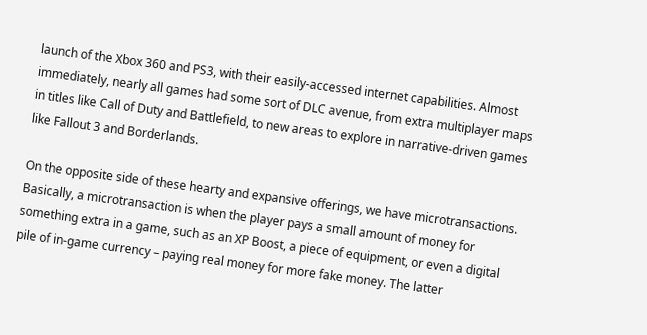launch of the Xbox 360 and PS3, with their easily-accessed internet capabilities. Almost immediately, nearly all games had some sort of DLC avenue, from extra multiplayer maps in titles like Call of Duty and Battlefield, to new areas to explore in narrative-driven games like Fallout 3 and Borderlands.

On the opposite side of these hearty and expansive offerings, we have microtransactions. Basically, a microtransaction is when the player pays a small amount of money for something extra in a game, such as an XP Boost, a piece of equipment, or even a digital pile of in-game currency – paying real money for more fake money. The latter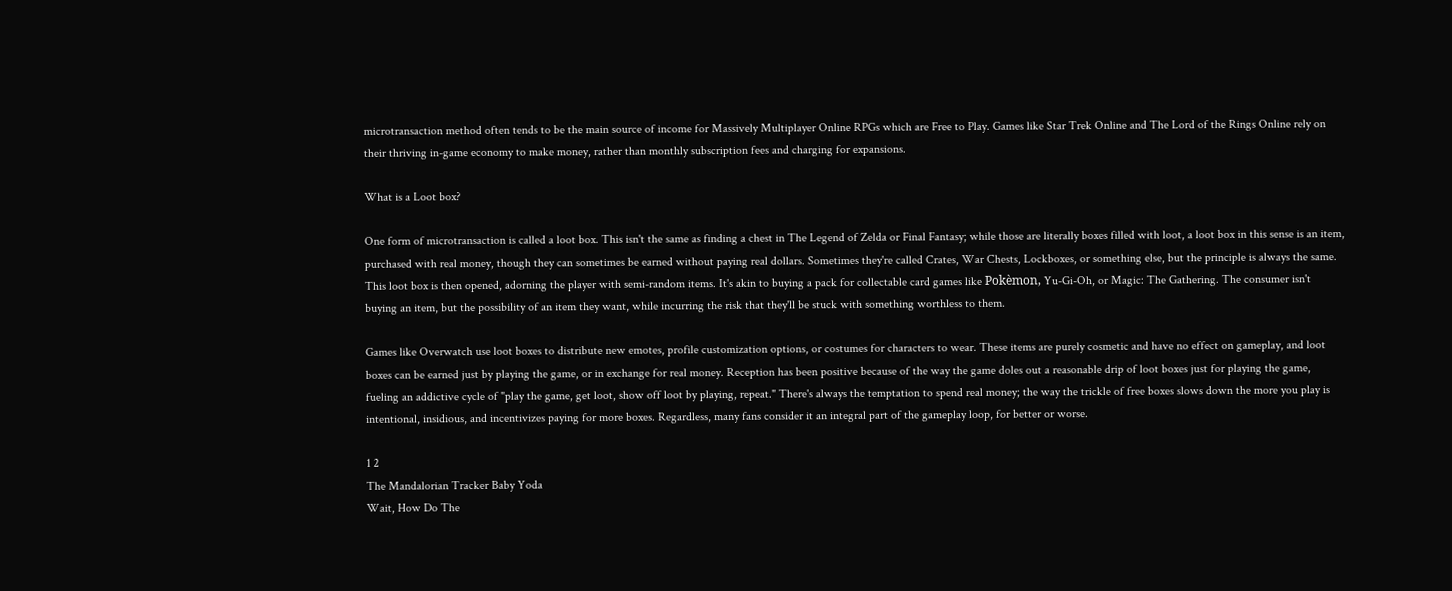microtransaction method often tends to be the main source of income for Massively Multiplayer Online RPGs which are Free to Play. Games like Star Trek Online and The Lord of the Rings Online rely on their thriving in-game economy to make money, rather than monthly subscription fees and charging for expansions.

What is a Loot box?

One form of microtransaction is called a loot box. This isn't the same as finding a chest in The Legend of Zelda or Final Fantasy; while those are literally boxes filled with loot, a loot box in this sense is an item, purchased with real money, though they can sometimes be earned without paying real dollars. Sometimes they're called Crates, War Chests, Lockboxes, or something else, but the principle is always the same. This loot box is then opened, adorning the player with semi-random items. It's akin to buying a pack for collectable card games like Pokèmon, Yu-Gi-Oh, or Magic: The Gathering. The consumer isn't buying an item, but the possibility of an item they want, while incurring the risk that they'll be stuck with something worthless to them.

Games like Overwatch use loot boxes to distribute new emotes, profile customization options, or costumes for characters to wear. These items are purely cosmetic and have no effect on gameplay, and loot boxes can be earned just by playing the game, or in exchange for real money. Reception has been positive because of the way the game doles out a reasonable drip of loot boxes just for playing the game, fueling an addictive cycle of "play the game, get loot, show off loot by playing, repeat." There's always the temptation to spend real money; the way the trickle of free boxes slows down the more you play is intentional, insidious, and incentivizes paying for more boxes. Regardless, many fans consider it an integral part of the gameplay loop, for better or worse.

1 2
The Mandalorian Tracker Baby Yoda
Wait, How Do The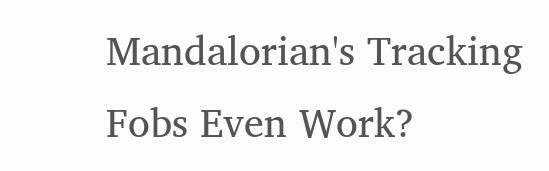Mandalorian's Tracking Fobs Even Work?